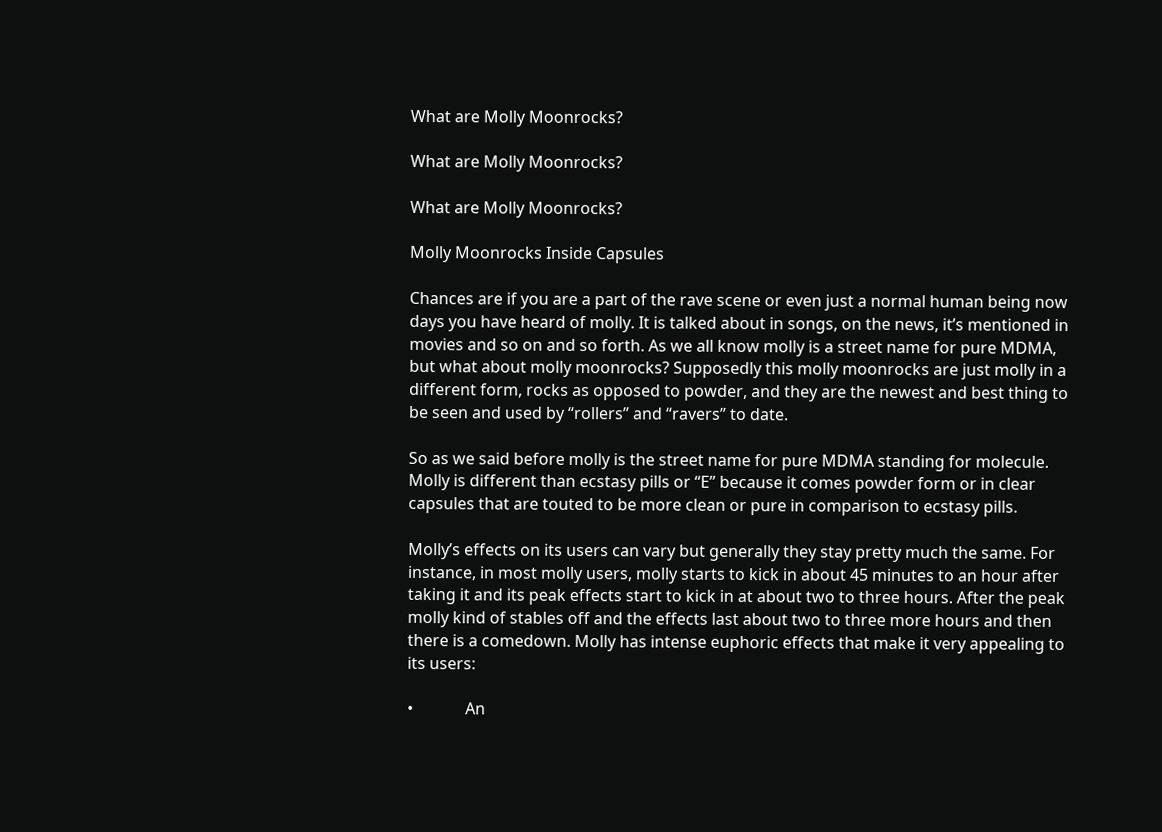What are Molly Moonrocks?

What are Molly Moonrocks?

What are Molly Moonrocks?

Molly Moonrocks Inside Capsules

Chances are if you are a part of the rave scene or even just a normal human being now days you have heard of molly. It is talked about in songs, on the news, it’s mentioned in movies and so on and so forth. As we all know molly is a street name for pure MDMA, but what about molly moonrocks? Supposedly this molly moonrocks are just molly in a different form, rocks as opposed to powder, and they are the newest and best thing to be seen and used by “rollers” and “ravers” to date.

So as we said before molly is the street name for pure MDMA standing for molecule. Molly is different than ecstasy pills or “E” because it comes powder form or in clear capsules that are touted to be more clean or pure in comparison to ecstasy pills.

Molly’s effects on its users can vary but generally they stay pretty much the same. For instance, in most molly users, molly starts to kick in about 45 minutes to an hour after taking it and its peak effects start to kick in at about two to three hours. After the peak molly kind of stables off and the effects last about two to three more hours and then there is a comedown. Molly has intense euphoric effects that make it very appealing to its users:

•             An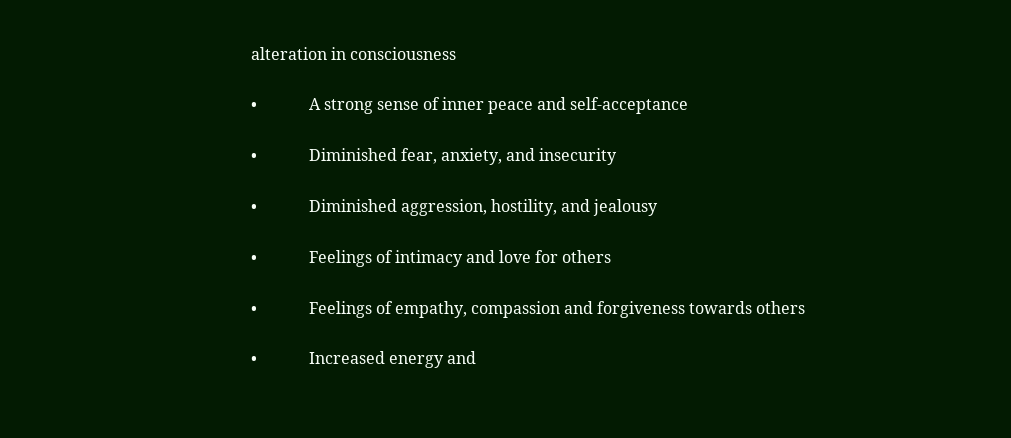alteration in consciousness

•             A strong sense of inner peace and self-acceptance

•             Diminished fear, anxiety, and insecurity

•             Diminished aggression, hostility, and jealousy

•             Feelings of intimacy and love for others

•             Feelings of empathy, compassion and forgiveness towards others

•             Increased energy and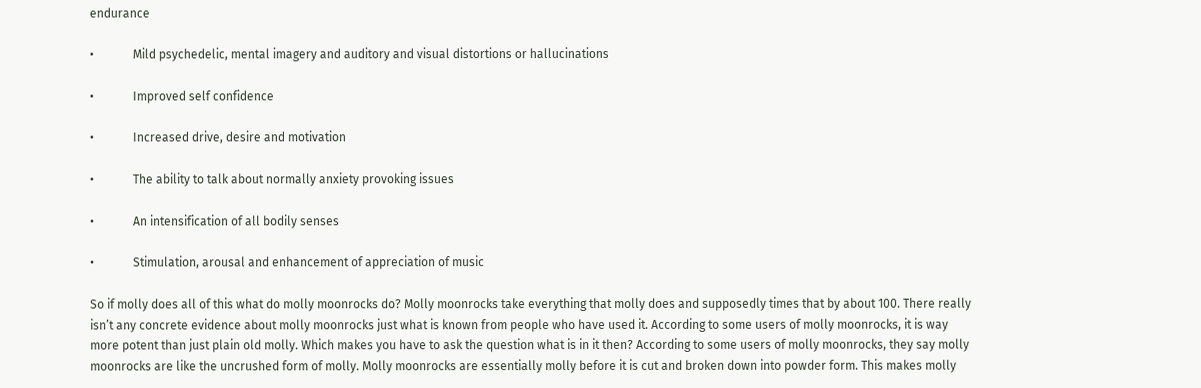endurance

•             Mild psychedelic, mental imagery and auditory and visual distortions or hallucinations

•             Improved self confidence

•             Increased drive, desire and motivation

•             The ability to talk about normally anxiety provoking issues

•             An intensification of all bodily senses

•             Stimulation, arousal and enhancement of appreciation of music

So if molly does all of this what do molly moonrocks do? Molly moonrocks take everything that molly does and supposedly times that by about 100. There really isn’t any concrete evidence about molly moonrocks just what is known from people who have used it. According to some users of molly moonrocks, it is way more potent than just plain old molly. Which makes you have to ask the question what is in it then? According to some users of molly moonrocks, they say molly moonrocks are like the uncrushed form of molly. Molly moonrocks are essentially molly before it is cut and broken down into powder form. This makes molly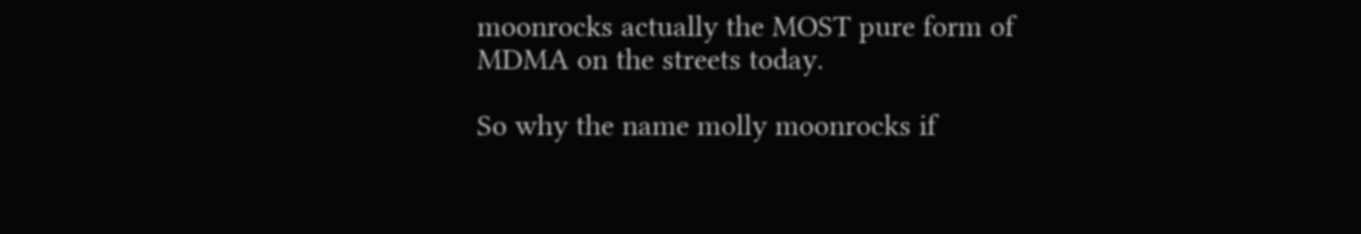moonrocks actually the MOST pure form of MDMA on the streets today.

So why the name molly moonrocks if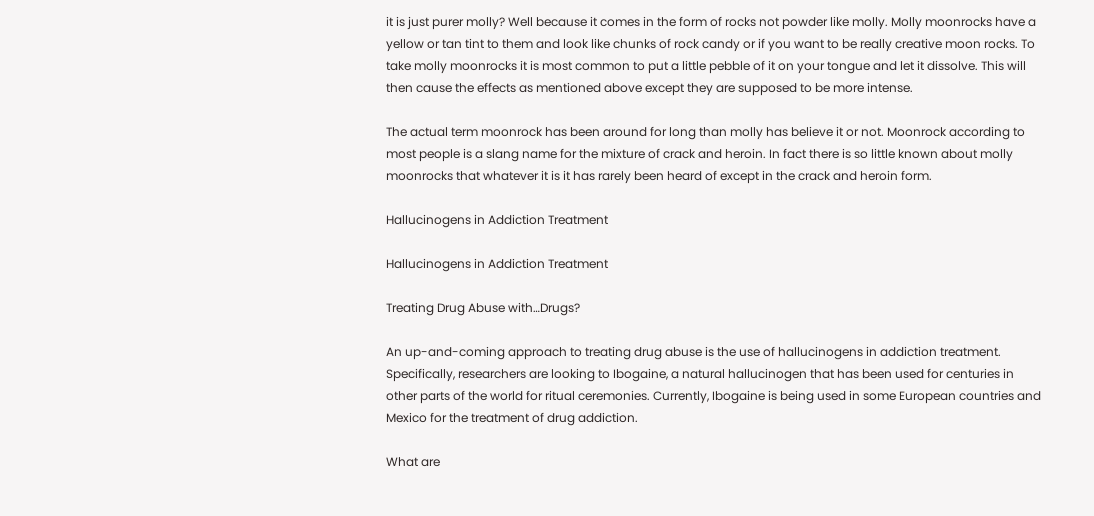it is just purer molly? Well because it comes in the form of rocks not powder like molly. Molly moonrocks have a yellow or tan tint to them and look like chunks of rock candy or if you want to be really creative moon rocks. To take molly moonrocks it is most common to put a little pebble of it on your tongue and let it dissolve. This will then cause the effects as mentioned above except they are supposed to be more intense.

The actual term moonrock has been around for long than molly has believe it or not. Moonrock according to most people is a slang name for the mixture of crack and heroin. In fact there is so little known about molly moonrocks that whatever it is it has rarely been heard of except in the crack and heroin form.

Hallucinogens in Addiction Treatment

Hallucinogens in Addiction Treatment

Treating Drug Abuse with…Drugs?

An up-and-coming approach to treating drug abuse is the use of hallucinogens in addiction treatment. Specifically, researchers are looking to Ibogaine, a natural hallucinogen that has been used for centuries in other parts of the world for ritual ceremonies. Currently, Ibogaine is being used in some European countries and Mexico for the treatment of drug addiction.

What are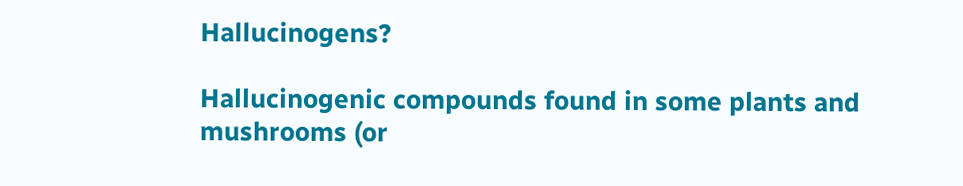Hallucinogens?

Hallucinogenic compounds found in some plants and mushrooms (or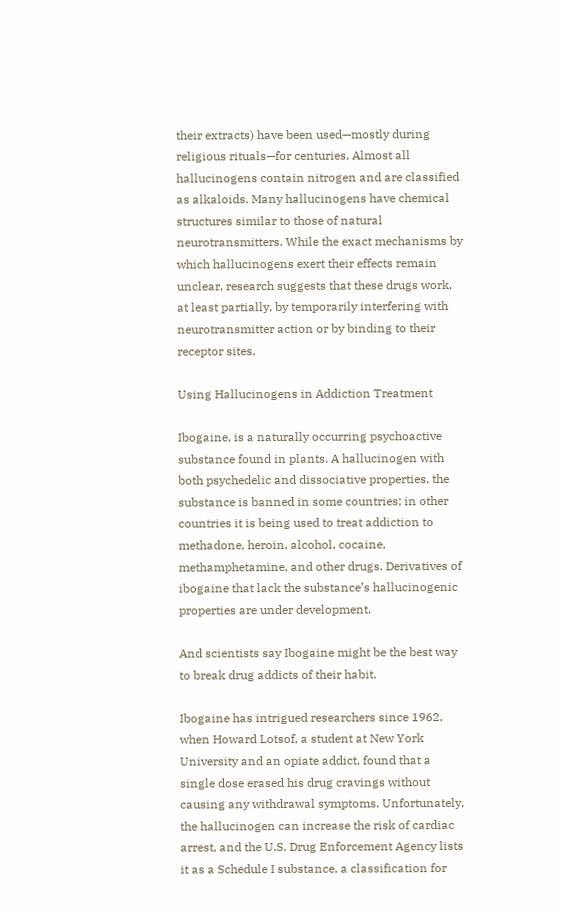their extracts) have been used—mostly during religious rituals—for centuries. Almost all hallucinogens contain nitrogen and are classified as alkaloids. Many hallucinogens have chemical structures similar to those of natural neurotransmitters. While the exact mechanisms by which hallucinogens exert their effects remain unclear, research suggests that these drugs work, at least partially, by temporarily interfering with neurotransmitter action or by binding to their receptor sites.

Using Hallucinogens in Addiction Treatment

Ibogaine, is a naturally occurring psychoactive substance found in plants. A hallucinogen with both psychedelic and dissociative properties, the substance is banned in some countries; in other countries it is being used to treat addiction to methadone, heroin, alcohol, cocaine, methamphetamine, and other drugs. Derivatives of ibogaine that lack the substance’s hallucinogenic properties are under development.

And scientists say Ibogaine might be the best way to break drug addicts of their habit.

Ibogaine has intrigued researchers since 1962, when Howard Lotsof, a student at New York University and an opiate addict, found that a single dose erased his drug cravings without causing any withdrawal symptoms. Unfortunately, the hallucinogen can increase the risk of cardiac arrest, and the U.S. Drug Enforcement Agency lists it as a Schedule I substance, a classification for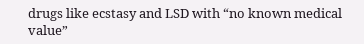drugs like ecstasy and LSD with “no known medical value”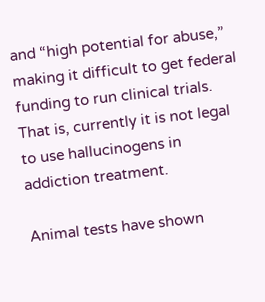and “high potential for abuse,” making it difficult to get federal funding to run clinical trials. That is, currently it is not legal to use hallucinogens in addiction treatment.

Animal tests have shown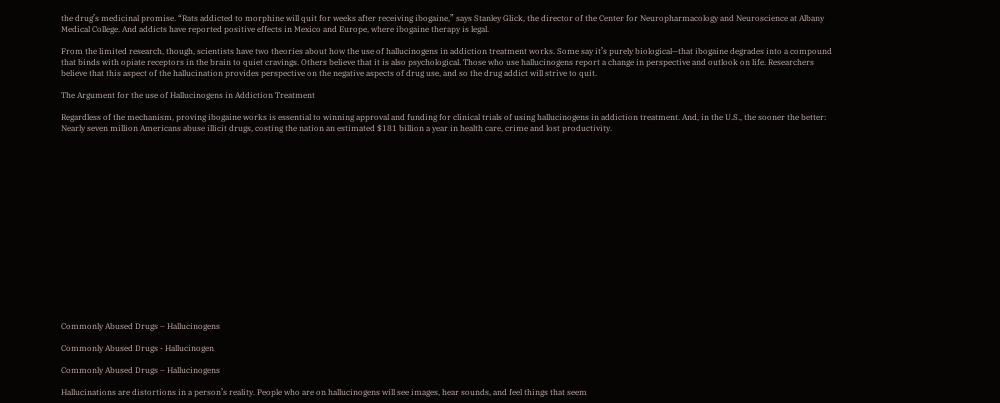the drug’s medicinal promise. “Rats addicted to morphine will quit for weeks after receiving ibogaine,” says Stanley Glick, the director of the Center for Neuropharmacology and Neuroscience at Albany Medical College. And addicts have reported positive effects in Mexico and Europe, where ibogaine therapy is legal.

From the limited research, though, scientists have two theories about how the use of hallucinogens in addiction treatment works. Some say it’s purely biological—that ibogaine degrades into a compound that binds with opiate receptors in the brain to quiet cravings. Others believe that it is also psychological. Those who use hallucinogens report a change in perspective and outlook on life. Researchers believe that this aspect of the hallucination provides perspective on the negative aspects of drug use, and so the drug addict will strive to quit.

The Argument for the use of Hallucinogens in Addiction Treatment

Regardless of the mechanism, proving ibogaine works is essential to winning approval and funding for clinical trials of using hallucinogens in addiction treatment. And, in the U.S., the sooner the better: Nearly seven million Americans abuse illicit drugs, costing the nation an estimated $181 billion a year in health care, crime and lost productivity.

















Commonly Abused Drugs – Hallucinogens

Commonly Abused Drugs - Hallucinogen

Commonly Abused Drugs – Hallucinogens

Hallucinations are distortions in a person’s reality. People who are on hallucinogens will see images, hear sounds, and feel things that seem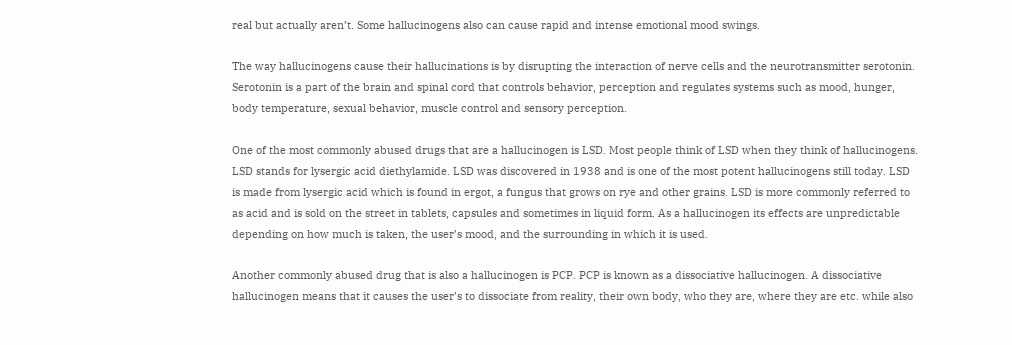real but actually aren’t. Some hallucinogens also can cause rapid and intense emotional mood swings.

The way hallucinogens cause their hallucinations is by disrupting the interaction of nerve cells and the neurotransmitter serotonin. Serotonin is a part of the brain and spinal cord that controls behavior, perception and regulates systems such as mood, hunger, body temperature, sexual behavior, muscle control and sensory perception.

One of the most commonly abused drugs that are a hallucinogen is LSD. Most people think of LSD when they think of hallucinogens. LSD stands for lysergic acid diethylamide. LSD was discovered in 1938 and is one of the most potent hallucinogens still today. LSD is made from lysergic acid which is found in ergot, a fungus that grows on rye and other grains. LSD is more commonly referred to as acid and is sold on the street in tablets, capsules and sometimes in liquid form. As a hallucinogen its effects are unpredictable depending on how much is taken, the user’s mood, and the surrounding in which it is used.

Another commonly abused drug that is also a hallucinogen is PCP. PCP is known as a dissociative hallucinogen. A dissociative hallucinogen means that it causes the user’s to dissociate from reality, their own body, who they are, where they are etc. while also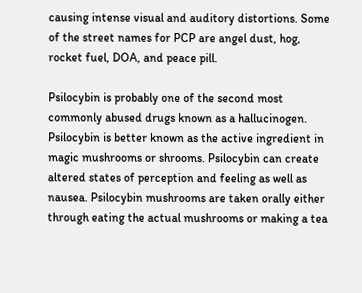causing intense visual and auditory distortions. Some of the street names for PCP are angel dust, hog, rocket fuel, DOA, and peace pill.

Psilocybin is probably one of the second most commonly abused drugs known as a hallucinogen. Psilocybin is better known as the active ingredient in magic mushrooms or shrooms. Psilocybin can create altered states of perception and feeling as well as nausea. Psilocybin mushrooms are taken orally either through eating the actual mushrooms or making a tea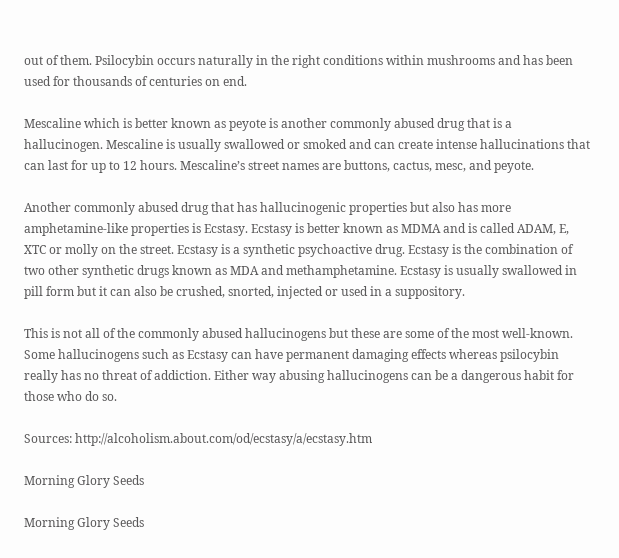out of them. Psilocybin occurs naturally in the right conditions within mushrooms and has been used for thousands of centuries on end.

Mescaline which is better known as peyote is another commonly abused drug that is a hallucinogen. Mescaline is usually swallowed or smoked and can create intense hallucinations that can last for up to 12 hours. Mescaline’s street names are buttons, cactus, mesc, and peyote.

Another commonly abused drug that has hallucinogenic properties but also has more amphetamine-like properties is Ecstasy. Ecstasy is better known as MDMA and is called ADAM, E, XTC or molly on the street. Ecstasy is a synthetic psychoactive drug. Ecstasy is the combination of two other synthetic drugs known as MDA and methamphetamine. Ecstasy is usually swallowed in pill form but it can also be crushed, snorted, injected or used in a suppository.

This is not all of the commonly abused hallucinogens but these are some of the most well-known. Some hallucinogens such as Ecstasy can have permanent damaging effects whereas psilocybin really has no threat of addiction. Either way abusing hallucinogens can be a dangerous habit for those who do so.

Sources: http://alcoholism.about.com/od/ecstasy/a/ecstasy.htm

Morning Glory Seeds

Morning Glory Seeds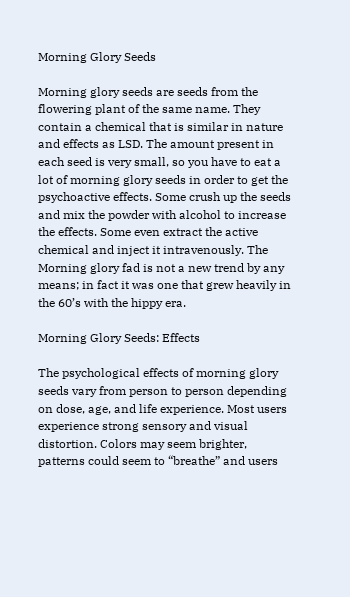Morning Glory Seeds

Morning glory seeds are seeds from the flowering plant of the same name. They contain a chemical that is similar in nature and effects as LSD. The amount present in each seed is very small, so you have to eat a lot of morning glory seeds in order to get the psychoactive effects. Some crush up the seeds and mix the powder with alcohol to increase the effects. Some even extract the active chemical and inject it intravenously. The Morning glory fad is not a new trend by any means; in fact it was one that grew heavily in the 60’s with the hippy era.

Morning Glory Seeds: Effects

The psychological effects of morning glory seeds vary from person to person depending on dose, age, and life experience. Most users experience strong sensory and visual distortion. Colors may seem brighter, patterns could seem to “breathe” and users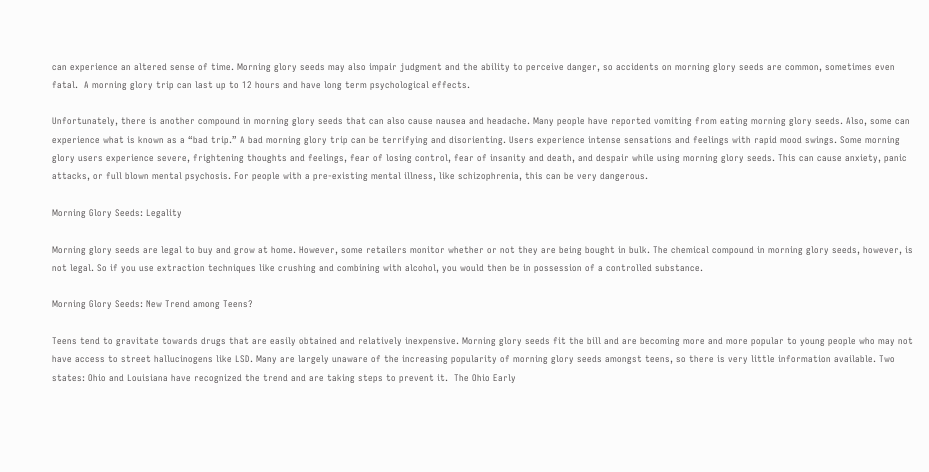can experience an altered sense of time. Morning glory seeds may also impair judgment and the ability to perceive danger, so accidents on morning glory seeds are common, sometimes even fatal.  A morning glory trip can last up to 12 hours and have long term psychological effects.

Unfortunately, there is another compound in morning glory seeds that can also cause nausea and headache. Many people have reported vomiting from eating morning glory seeds. Also, some can experience what is known as a “bad trip.” A bad morning glory trip can be terrifying and disorienting. Users experience intense sensations and feelings with rapid mood swings. Some morning glory users experience severe, frightening thoughts and feelings, fear of losing control, fear of insanity and death, and despair while using morning glory seeds. This can cause anxiety, panic attacks, or full blown mental psychosis. For people with a pre-existing mental illness, like schizophrenia, this can be very dangerous.

Morning Glory Seeds: Legality

Morning glory seeds are legal to buy and grow at home. However, some retailers monitor whether or not they are being bought in bulk. The chemical compound in morning glory seeds, however, is not legal. So if you use extraction techniques like crushing and combining with alcohol, you would then be in possession of a controlled substance.

Morning Glory Seeds: New Trend among Teens?

Teens tend to gravitate towards drugs that are easily obtained and relatively inexpensive. Morning glory seeds fit the bill and are becoming more and more popular to young people who may not have access to street hallucinogens like LSD. Many are largely unaware of the increasing popularity of morning glory seeds amongst teens, so there is very little information available. Two states: Ohio and Louisiana have recognized the trend and are taking steps to prevent it.  The Ohio Early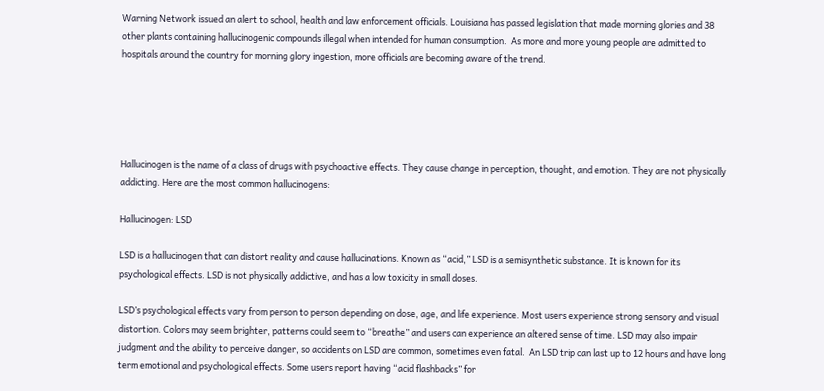Warning Network issued an alert to school, health and law enforcement officials. Louisiana has passed legislation that made morning glories and 38 other plants containing hallucinogenic compounds illegal when intended for human consumption.  As more and more young people are admitted to hospitals around the country for morning glory ingestion, more officials are becoming aware of the trend.





Hallucinogen is the name of a class of drugs with psychoactive effects. They cause change in perception, thought, and emotion. They are not physically addicting. Here are the most common hallucinogens:

Hallucinogen: LSD

LSD is a hallucinogen that can distort reality and cause hallucinations. Known as “acid,” LSD is a semisynthetic substance. It is known for its psychological effects. LSD is not physically addictive, and has a low toxicity in small doses.

LSD’s psychological effects vary from person to person depending on dose, age, and life experience. Most users experience strong sensory and visual distortion. Colors may seem brighter, patterns could seem to “breathe” and users can experience an altered sense of time. LSD may also impair judgment and the ability to perceive danger, so accidents on LSD are common, sometimes even fatal.  An LSD trip can last up to 12 hours and have long term emotional and psychological effects. Some users report having “acid flashbacks” for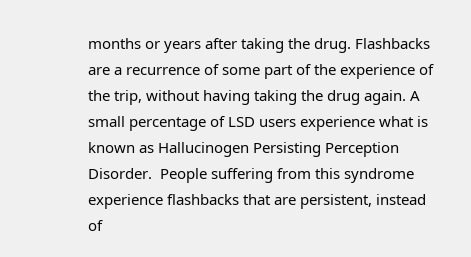months or years after taking the drug. Flashbacks are a recurrence of some part of the experience of the trip, without having taking the drug again. A small percentage of LSD users experience what is known as Hallucinogen Persisting Perception Disorder.  People suffering from this syndrome experience flashbacks that are persistent, instead of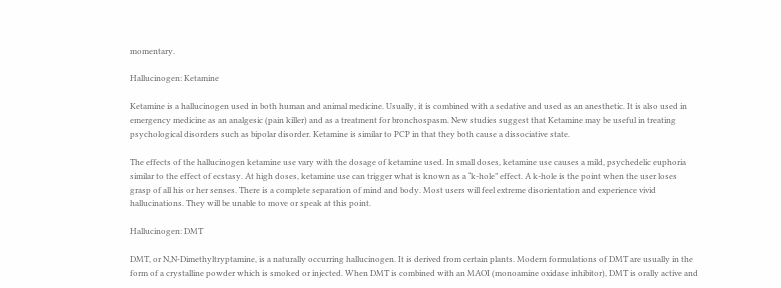momentary.

Hallucinogen: Ketamine

Ketamine is a hallucinogen used in both human and animal medicine. Usually, it is combined with a sedative and used as an anesthetic. It is also used in emergency medicine as an analgesic (pain killer) and as a treatment for bronchospasm. New studies suggest that Ketamine may be useful in treating psychological disorders such as bipolar disorder. Ketamine is similar to PCP in that they both cause a dissociative state.

The effects of the hallucinogen ketamine use vary with the dosage of ketamine used. In small doses, ketamine use causes a mild, psychedelic euphoria similar to the effect of ecstasy. At high doses, ketamine use can trigger what is known as a “k-hole” effect. A k-hole is the point when the user loses grasp of all his or her senses. There is a complete separation of mind and body. Most users will feel extreme disorientation and experience vivid hallucinations. They will be unable to move or speak at this point.

Hallucinogen: DMT

DMT, or N,N-Dimethyltryptamine, is a naturally occurring hallucinogen. It is derived from certain plants. Modern formulations of DMT are usually in the form of a crystalline powder which is smoked or injected. When DMT is combined with an MAOI (monoamine oxidase inhibitor), DMT is orally active and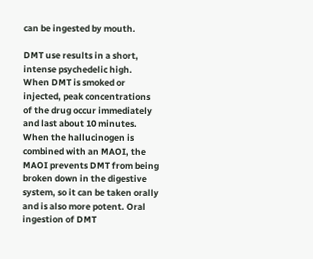can be ingested by mouth.

DMT use results in a short, intense psychedelic high.  When DMT is smoked or injected, peak concentrations of the drug occur immediately and last about 10 minutes. When the hallucinogen is combined with an MAOI, the MAOI prevents DMT from being broken down in the digestive system, so it can be taken orally and is also more potent. Oral ingestion of DMT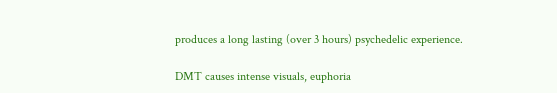produces a long lasting (over 3 hours) psychedelic experience.

DMT causes intense visuals, euphoria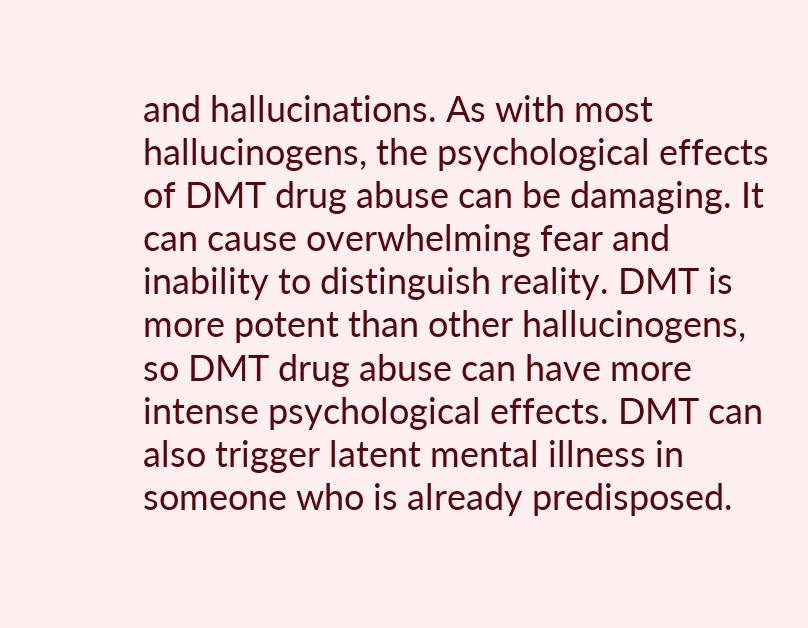and hallucinations. As with most hallucinogens, the psychological effects of DMT drug abuse can be damaging. It can cause overwhelming fear and inability to distinguish reality. DMT is more potent than other hallucinogens, so DMT drug abuse can have more intense psychological effects. DMT can also trigger latent mental illness in someone who is already predisposed.